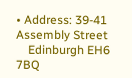• Address: 39-41 Assembly Street
    Edinburgh EH6 7BQ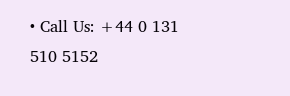• Call Us: +44 0 131 510 5152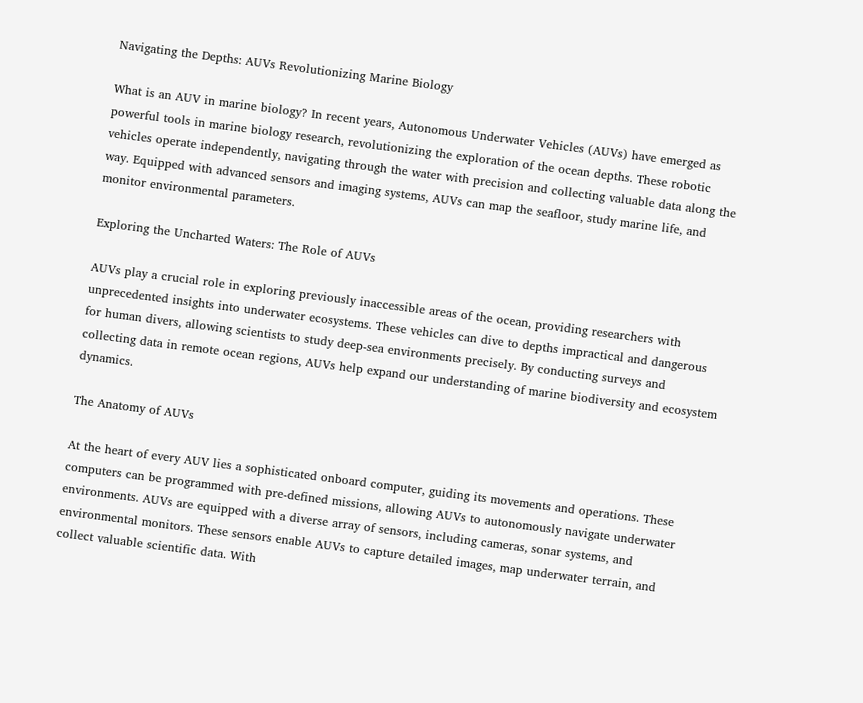Navigating the Depths: AUVs Revolutionizing Marine Biology

What is an AUV in marine biology? In recent years, Autonomous Underwater Vehicles (AUVs) have emerged as powerful tools in marine biology research, revolutionizing the exploration of the ocean depths. These robotic vehicles operate independently, navigating through the water with precision and collecting valuable data along the way. Equipped with advanced sensors and imaging systems, AUVs can map the seafloor, study marine life, and monitor environmental parameters.

Exploring the Uncharted Waters: The Role of AUVs

AUVs play a crucial role in exploring previously inaccessible areas of the ocean, providing researchers with unprecedented insights into underwater ecosystems. These vehicles can dive to depths impractical and dangerous for human divers, allowing scientists to study deep-sea environments precisely. By conducting surveys and collecting data in remote ocean regions, AUVs help expand our understanding of marine biodiversity and ecosystem dynamics.

The Anatomy of AUVs

At the heart of every AUV lies a sophisticated onboard computer, guiding its movements and operations. These computers can be programmed with pre-defined missions, allowing AUVs to autonomously navigate underwater environments. AUVs are equipped with a diverse array of sensors, including cameras, sonar systems, and environmental monitors. These sensors enable AUVs to capture detailed images, map underwater terrain, and collect valuable scientific data. With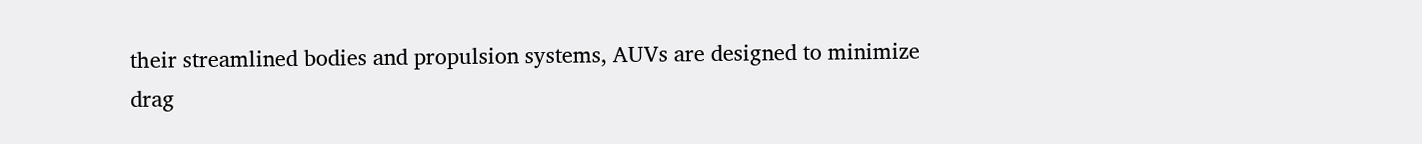their streamlined bodies and propulsion systems, AUVs are designed to minimize drag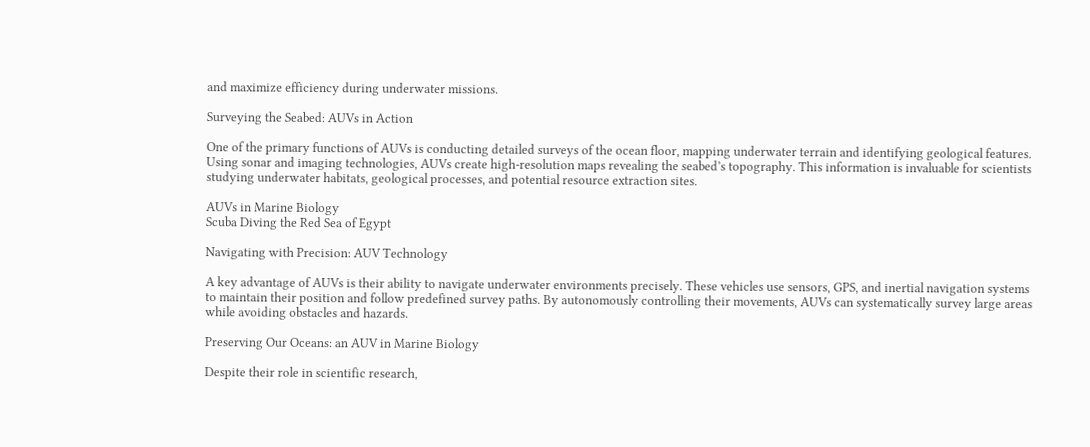and maximize efficiency during underwater missions.

Surveying the Seabed: AUVs in Action

One of the primary functions of AUVs is conducting detailed surveys of the ocean floor, mapping underwater terrain and identifying geological features. Using sonar and imaging technologies, AUVs create high-resolution maps revealing the seabed’s topography. This information is invaluable for scientists studying underwater habitats, geological processes, and potential resource extraction sites.

AUVs in Marine Biology
Scuba Diving the Red Sea of Egypt

Navigating with Precision: AUV Technology

A key advantage of AUVs is their ability to navigate underwater environments precisely. These vehicles use sensors, GPS, and inertial navigation systems to maintain their position and follow predefined survey paths. By autonomously controlling their movements, AUVs can systematically survey large areas while avoiding obstacles and hazards.

Preserving Our Oceans: an AUV in Marine Biology

Despite their role in scientific research,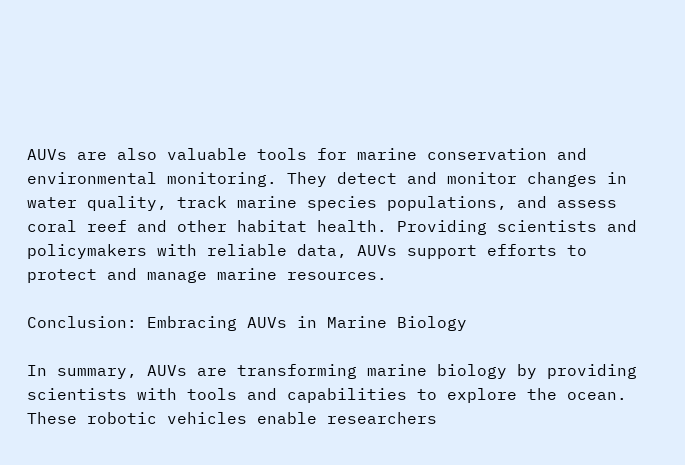AUVs are also valuable tools for marine conservation and environmental monitoring. They detect and monitor changes in water quality, track marine species populations, and assess coral reef and other habitat health. Providing scientists and policymakers with reliable data, AUVs support efforts to protect and manage marine resources.

Conclusion: Embracing AUVs in Marine Biology

In summary, AUVs are transforming marine biology by providing scientists with tools and capabilities to explore the ocean. These robotic vehicles enable researchers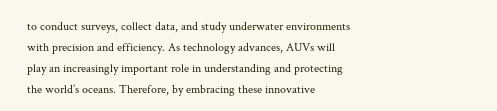to conduct surveys, collect data, and study underwater environments with precision and efficiency. As technology advances, AUVs will play an increasingly important role in understanding and protecting the world’s oceans. Therefore, by embracing these innovative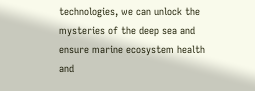technologies, we can unlock the mysteries of the deep sea and ensure marine ecosystem health and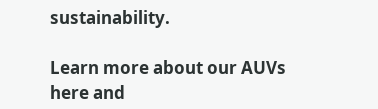sustainability.

Learn more about our AUVs here and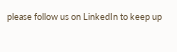please follow us on LinkedIn to keep up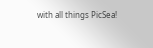with all things PicSea!